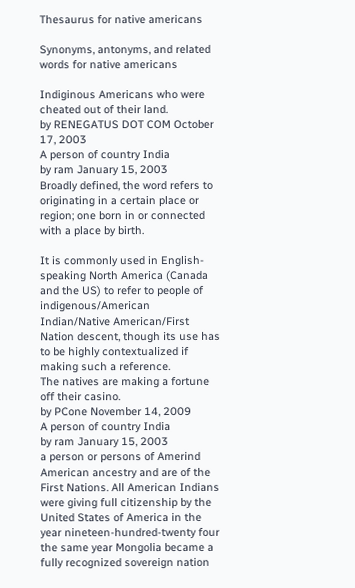Thesaurus for native americans

Synonyms, antonyms, and related words for native americans

Indiginous Americans who were cheated out of their land.
by RENEGATUS DOT COM October 17, 2003
A person of country India
by ram January 15, 2003
Broadly defined, the word refers to originating in a certain place or region; one born in or connected with a place by birth.

It is commonly used in English-speaking North America (Canada and the US) to refer to people of indigenous/American Indian/Native American/First Nation descent, though its use has to be highly contextualized if making such a reference.
The natives are making a fortune off their casino.
by PCone November 14, 2009
A person of country India
by ram January 15, 2003
a person or persons of Amerind American ancestry and are of the First Nations. All American Indians were giving full citizenship by the United States of America in the year nineteen-hundred-twenty four the same year Mongolia became a fully recognized sovereign nation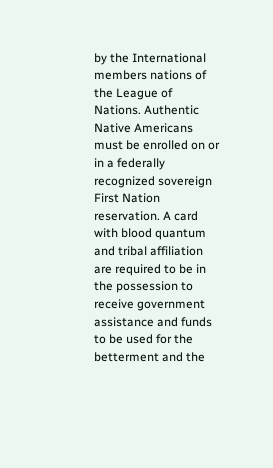by the International members nations of the League of Nations. Authentic Native Americans must be enrolled on or in a federally recognized sovereign First Nation reservation. A card with blood quantum and tribal affiliation are required to be in the possession to receive government assistance and funds to be used for the betterment and the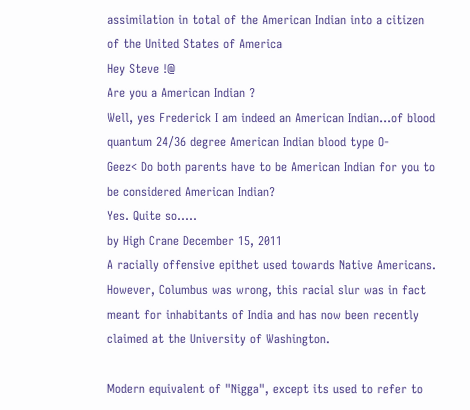assimilation in total of the American Indian into a citizen of the United States of America
Hey Steve !@
Are you a American Indian ?
Well, yes Frederick I am indeed an American Indian...of blood quantum 24/36 degree American Indian blood type O-
Geez< Do both parents have to be American Indian for you to be considered American Indian?
Yes. Quite so.....
by High Crane December 15, 2011
A racially offensive epithet used towards Native Americans. However, Columbus was wrong, this racial slur was in fact meant for inhabitants of India and has now been recently claimed at the University of Washington.

Modern equivalent of "Nigga", except its used to refer to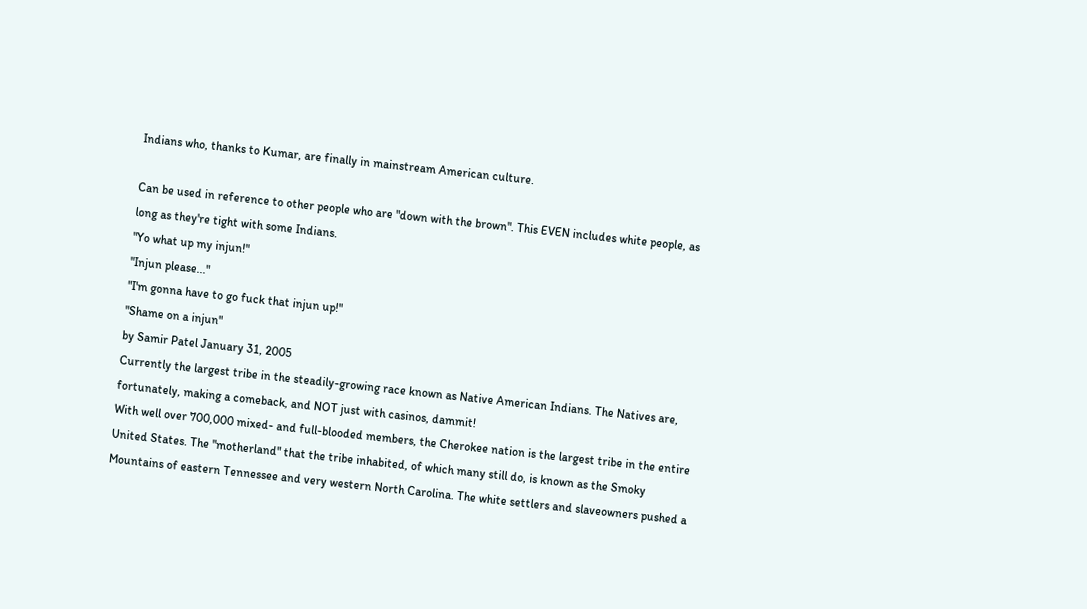Indians who, thanks to Kumar, are finally in mainstream American culture.

Can be used in reference to other people who are "down with the brown". This EVEN includes white people, as long as they're tight with some Indians.
"Yo what up my injun!"
"Injun please..."
"I'm gonna have to go fuck that injun up!"
"Shame on a injun"
by Samir Patel January 31, 2005
Currently the largest tribe in the steadily-growing race known as Native American Indians. The Natives are, fortunately, making a comeback, and NOT just with casinos, dammit!
With well over 700,000 mixed- and full-blooded members, the Cherokee nation is the largest tribe in the entire United States. The "motherland" that the tribe inhabited, of which many still do, is known as the Smoky Mountains of eastern Tennessee and very western North Carolina. The white settlers and slaveowners pushed a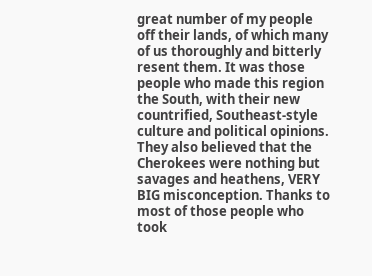great number of my people off their lands, of which many of us thoroughly and bitterly resent them. It was those people who made this region the South, with their new countrified, Southeast-style culture and political opinions. They also believed that the Cherokees were nothing but savages and heathens, VERY BIG misconception. Thanks to most of those people who took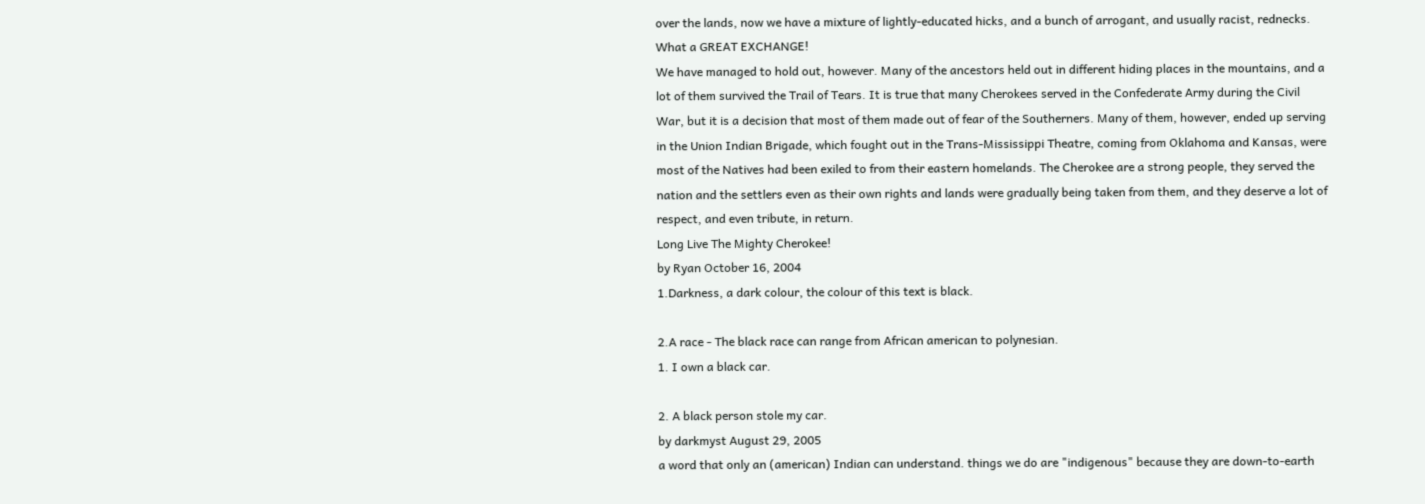over the lands, now we have a mixture of lightly-educated hicks, and a bunch of arrogant, and usually racist, rednecks. What a GREAT EXCHANGE!
We have managed to hold out, however. Many of the ancestors held out in different hiding places in the mountains, and a lot of them survived the Trail of Tears. It is true that many Cherokees served in the Confederate Army during the Civil War, but it is a decision that most of them made out of fear of the Southerners. Many of them, however, ended up serving in the Union Indian Brigade, which fought out in the Trans-Mississippi Theatre, coming from Oklahoma and Kansas, were most of the Natives had been exiled to from their eastern homelands. The Cherokee are a strong people, they served the nation and the settlers even as their own rights and lands were gradually being taken from them, and they deserve a lot of respect, and even tribute, in return.
Long Live The Mighty Cherokee!
by Ryan October 16, 2004
1.Darkness, a dark colour, the colour of this text is black.

2.A race - The black race can range from African american to polynesian.
1. I own a black car.

2. A black person stole my car.
by darkmyst August 29, 2005
a word that only an (american) Indian can understand. things we do are "indigenous" because they are down-to-earth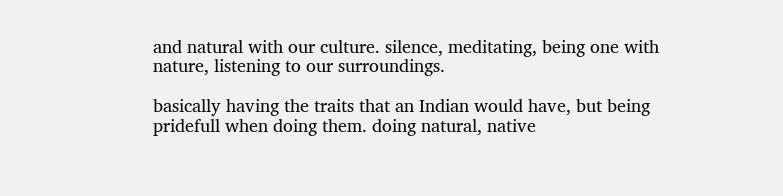and natural with our culture. silence, meditating, being one with nature, listening to our surroundings.

basically having the traits that an Indian would have, but being pridefull when doing them. doing natural, native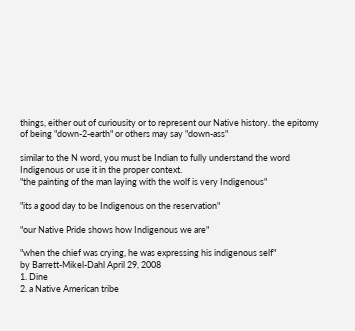things, either out of curiousity or to represent our Native history. the epitomy of being "down-2-earth" or others may say "down-ass"

similar to the N word, you must be Indian to fully understand the word Indigenous or use it in the proper context.
"the painting of the man laying with the wolf is very Indigenous"

"its a good day to be Indigenous on the reservation"

"our Native Pride shows how Indigenous we are"

"when the chief was crying, he was expressing his indigenous self"
by Barrett-Mikel-Dahl April 29, 2008
1. Dine
2. a Native American tribe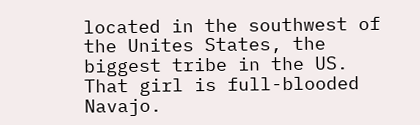located in the southwest of the Unites States, the biggest tribe in the US.
That girl is full-blooded Navajo.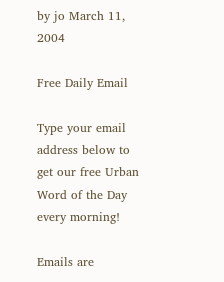by jo March 11, 2004

Free Daily Email

Type your email address below to get our free Urban Word of the Day every morning!

Emails are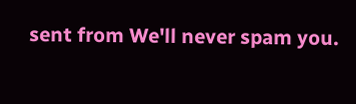sent from We'll never spam you.